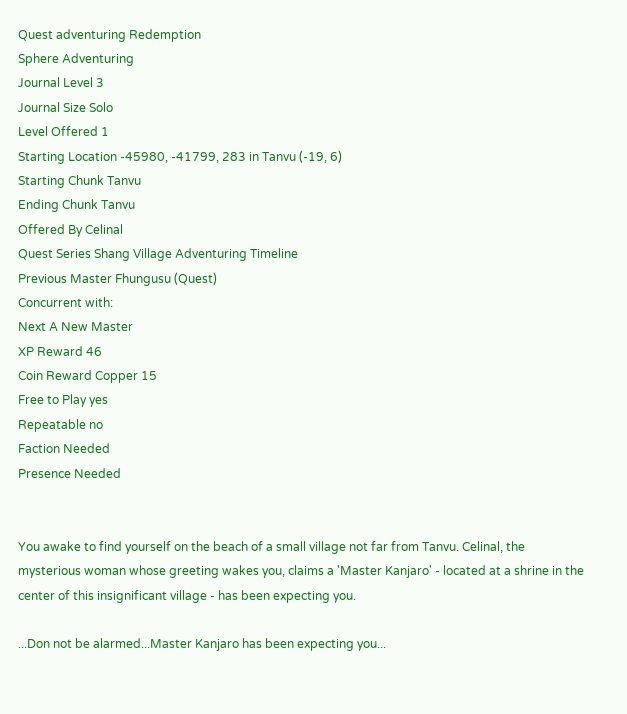Quest adventuring Redemption
Sphere Adventuring
Journal Level 3
Journal Size Solo
Level Offered 1
Starting Location -45980, -41799, 283 in Tanvu (-19, 6)
Starting Chunk Tanvu
Ending Chunk Tanvu
Offered By Celinal
Quest Series Shang Village Adventuring Timeline
Previous Master Fhungusu (Quest)
Concurrent with:
Next A New Master
XP Reward 46
Coin Reward Copper 15
Free to Play yes
Repeatable no
Faction Needed
Presence Needed


You awake to find yourself on the beach of a small village not far from Tanvu. Celinal, the mysterious woman whose greeting wakes you, claims a 'Master Kanjaro' - located at a shrine in the center of this insignificant village - has been expecting you.

...Don not be alarmed...Master Kanjaro has been expecting you...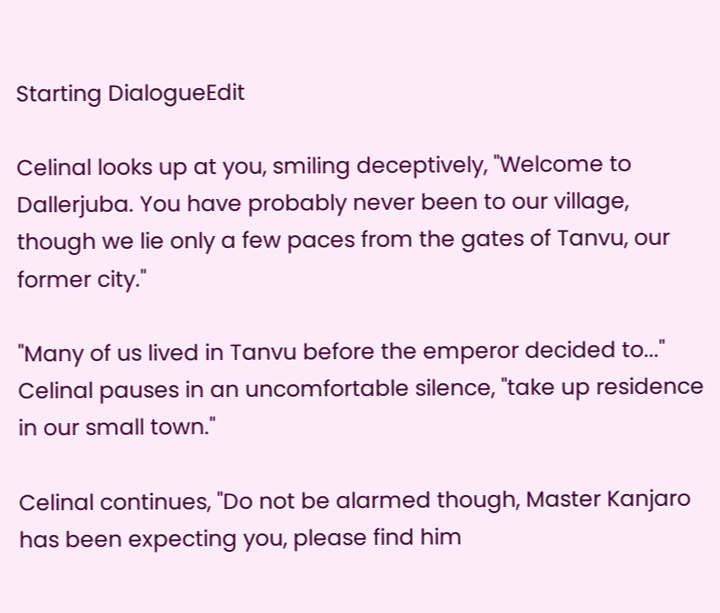Starting DialogueEdit

Celinal looks up at you, smiling deceptively, "Welcome to Dallerjuba. You have probably never been to our village, though we lie only a few paces from the gates of Tanvu, our former city."

"Many of us lived in Tanvu before the emperor decided to..." Celinal pauses in an uncomfortable silence, "take up residence in our small town."

Celinal continues, "Do not be alarmed though, Master Kanjaro has been expecting you, please find him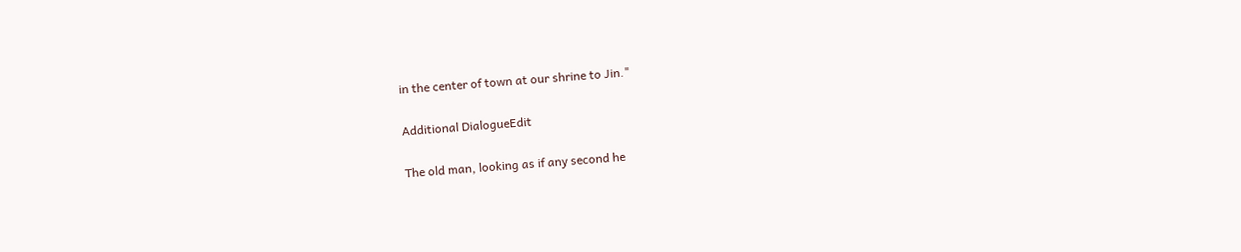in the center of town at our shrine to Jin."

Additional DialogueEdit

The old man, looking as if any second he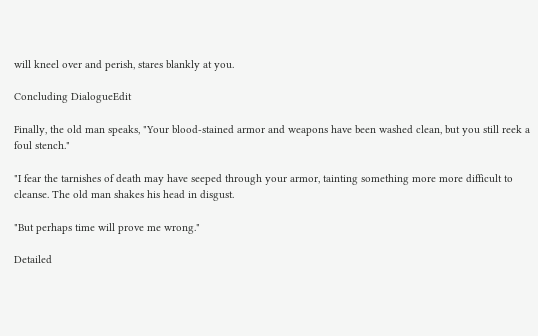will kneel over and perish, stares blankly at you.

Concluding DialogueEdit

Finally, the old man speaks, "Your blood-stained armor and weapons have been washed clean, but you still reek a foul stench."

"I fear the tarnishes of death may have seeped through your armor, tainting something more more difficult to cleanse. The old man shakes his head in disgust.

"But perhaps time will prove me wrong."

Detailed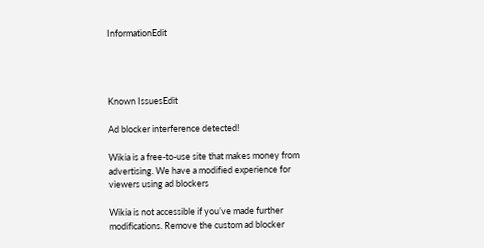InformationEdit




Known IssuesEdit

Ad blocker interference detected!

Wikia is a free-to-use site that makes money from advertising. We have a modified experience for viewers using ad blockers

Wikia is not accessible if you’ve made further modifications. Remove the custom ad blocker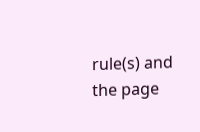rule(s) and the page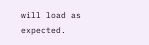will load as expected.